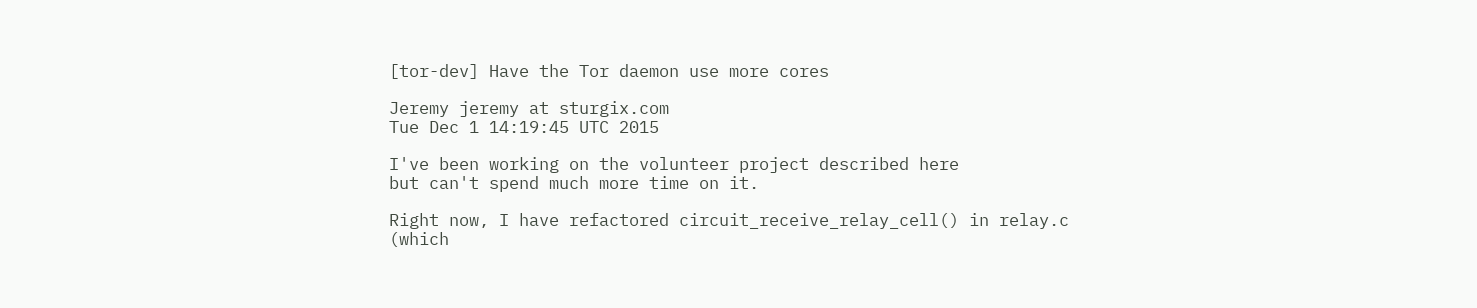[tor-dev] Have the Tor daemon use more cores

Jeremy jeremy at sturgix.com
Tue Dec 1 14:19:45 UTC 2015

I've been working on the volunteer project described here
but can't spend much more time on it.

Right now, I have refactored circuit_receive_relay_cell() in relay.c
(which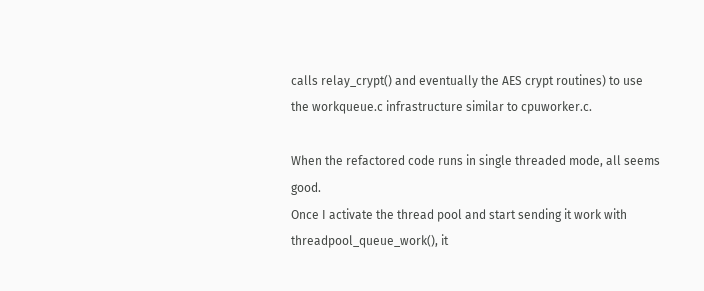calls relay_crypt() and eventually the AES crypt routines) to use
the workqueue.c infrastructure similar to cpuworker.c.

When the refactored code runs in single threaded mode, all seems good.
Once I activate the thread pool and start sending it work with
threadpool_queue_work(), it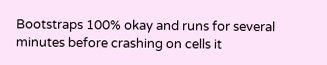Bootstraps 100% okay and runs for several
minutes before crashing on cells it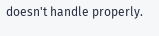doesn't handle properly.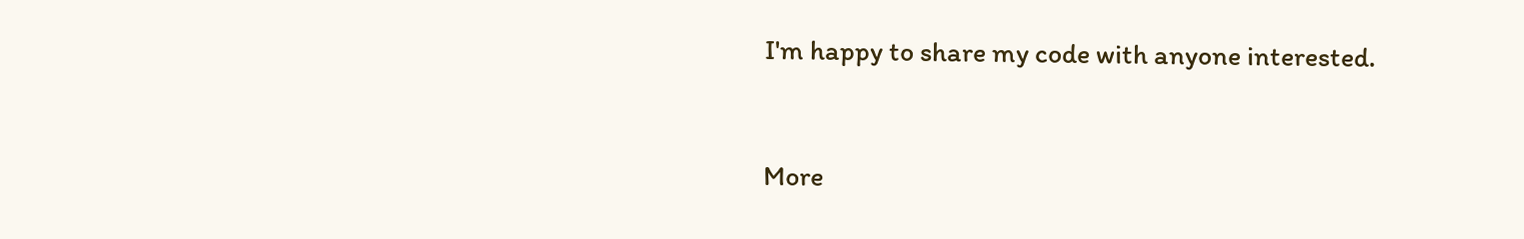I'm happy to share my code with anyone interested.


More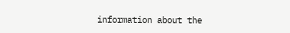information about the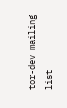tor-dev mailing list